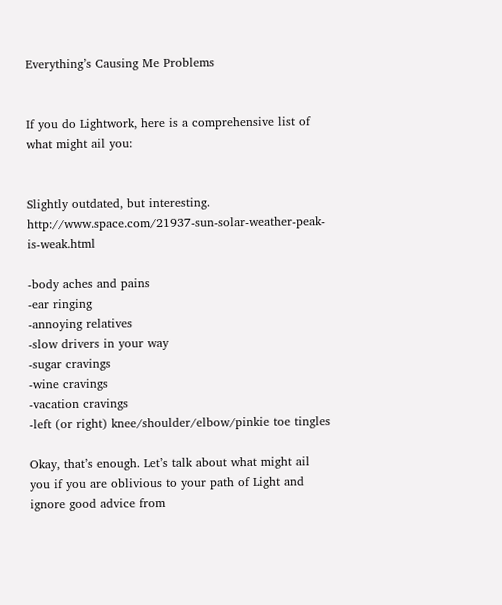Everything’s Causing Me Problems


If you do Lightwork, here is a comprehensive list of what might ail you:


Slightly outdated, but interesting. http://www.space.com/21937-sun-solar-weather-peak-is-weak.html

-body aches and pains
-ear ringing
-annoying relatives
-slow drivers in your way
-sugar cravings
-wine cravings
-vacation cravings
-left (or right) knee/shoulder/elbow/pinkie toe tingles

Okay, that’s enough. Let’s talk about what might ail you if you are oblivious to your path of Light and ignore good advice from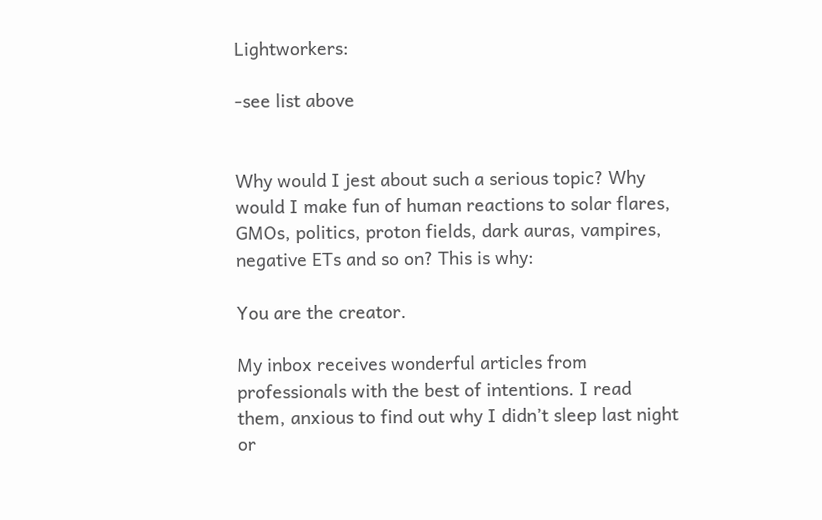Lightworkers:

-see list above


Why would I jest about such a serious topic? Why would I make fun of human reactions to solar flares, GMOs, politics, proton fields, dark auras, vampires, negative ETs and so on? This is why:

You are the creator.

My inbox receives wonderful articles from professionals with the best of intentions. I read them, anxious to find out why I didn’t sleep last night or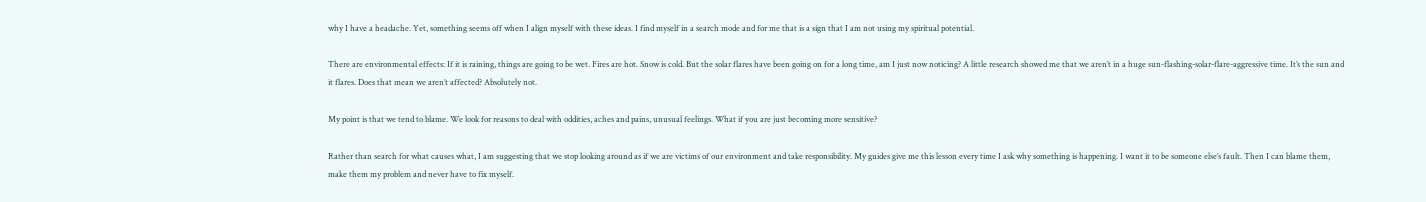why I have a headache. Yet, something seems off when I align myself with these ideas. I find myself in a search mode and for me that is a sign that I am not using my spiritual potential.

There are environmental effects: If it is raining, things are going to be wet. Fires are hot. Snow is cold. But the solar flares have been going on for a long time, am I just now noticing? A little research showed me that we aren’t in a huge sun-flashing-solar-flare-aggressive time. It’s the sun and it flares. Does that mean we aren’t affected? Absolutely not.

My point is that we tend to blame. We look for reasons to deal with oddities, aches and pains, unusual feelings. What if you are just becoming more sensitive?

Rather than search for what causes what, I am suggesting that we stop looking around as if we are victims of our environment and take responsibility. My guides give me this lesson every time I ask why something is happening. I want it to be someone else’s fault. Then I can blame them, make them my problem and never have to fix myself.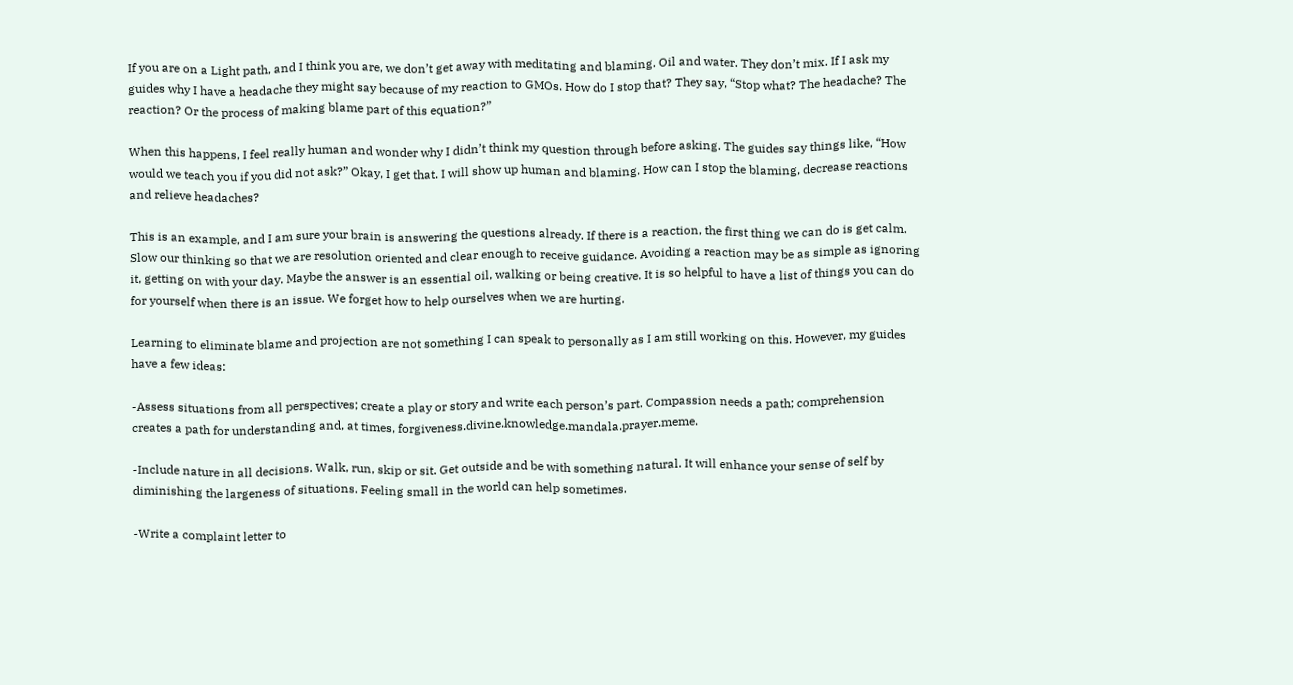If you are on a Light path, and I think you are, we don’t get away with meditating and blaming. Oil and water. They don’t mix. If I ask my guides why I have a headache they might say because of my reaction to GMOs. How do I stop that? They say, “Stop what? The headache? The reaction? Or the process of making blame part of this equation?”

When this happens, I feel really human and wonder why I didn’t think my question through before asking. The guides say things like, “How would we teach you if you did not ask?” Okay, I get that. I will show up human and blaming. How can I stop the blaming, decrease reactions and relieve headaches?

This is an example, and I am sure your brain is answering the questions already. If there is a reaction, the first thing we can do is get calm. Slow our thinking so that we are resolution oriented and clear enough to receive guidance. Avoiding a reaction may be as simple as ignoring it, getting on with your day. Maybe the answer is an essential oil, walking or being creative. It is so helpful to have a list of things you can do for yourself when there is an issue. We forget how to help ourselves when we are hurting.

Learning to eliminate blame and projection are not something I can speak to personally as I am still working on this. However, my guides have a few ideas:

-Assess situations from all perspectives; create a play or story and write each person’s part. Compassion needs a path; comprehension creates a path for understanding and, at times, forgiveness.divine.knowledge.mandala.prayer.meme.

-Include nature in all decisions. Walk, run, skip or sit. Get outside and be with something natural. It will enhance your sense of self by diminishing the largeness of situations. Feeling small in the world can help sometimes.

-Write a complaint letter to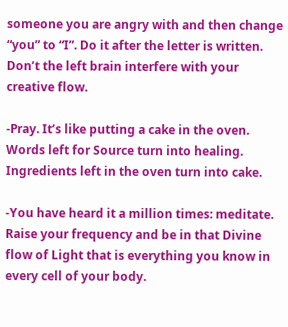someone you are angry with and then change “you” to “I”. Do it after the letter is written. Don’t the left brain interfere with your creative flow.

-Pray. It’s like putting a cake in the oven. Words left for Source turn into healing. Ingredients left in the oven turn into cake.

-You have heard it a million times: meditate. Raise your frequency and be in that Divine flow of Light that is everything you know in every cell of your body.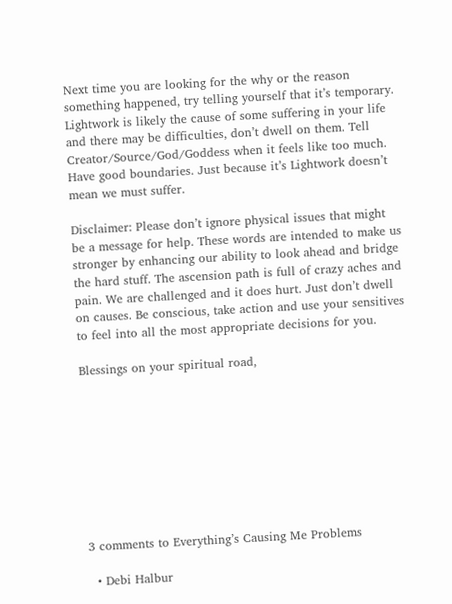Next time you are looking for the why or the reason something happened, try telling yourself that it’s temporary. Lightwork is likely the cause of some suffering in your life and there may be difficulties, don’t dwell on them. Tell Creator/Source/God/Goddess when it feels like too much. Have good boundaries. Just because it’s Lightwork doesn’t mean we must suffer.

Disclaimer: Please don’t ignore physical issues that might be a message for help. These words are intended to make us stronger by enhancing our ability to look ahead and bridge the hard stuff. The ascension path is full of crazy aches and pain. We are challenged and it does hurt. Just don’t dwell on causes. Be conscious, take action and use your sensitives to feel into all the most appropriate decisions for you.

Blessings on your spiritual road,









3 comments to Everything’s Causing Me Problems

  • Debi Halbur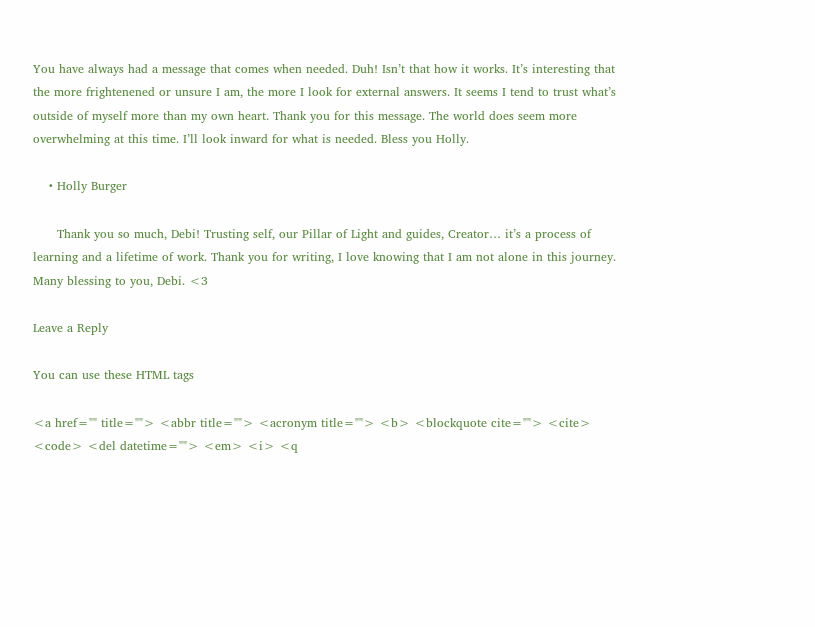You have always had a message that comes when needed. Duh! Isn’t that how it works. It’s interesting that the more frightenened or unsure I am, the more I look for external answers. It seems I tend to trust what’s outside of myself more than my own heart. Thank you for this message. The world does seem more overwhelming at this time. I’ll look inward for what is needed. Bless you Holly.

    • Holly Burger

      Thank you so much, Debi! Trusting self, our Pillar of Light and guides, Creator… it’s a process of learning and a lifetime of work. Thank you for writing, I love knowing that I am not alone in this journey. Many blessing to you, Debi. <3

Leave a Reply

You can use these HTML tags

<a href="" title=""> <abbr title=""> <acronym title=""> <b> <blockquote cite=""> <cite> <code> <del datetime=""> <em> <i> <q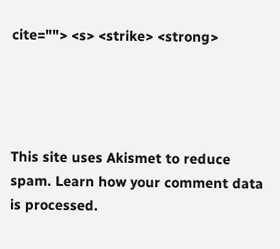cite=""> <s> <strike> <strong>




This site uses Akismet to reduce spam. Learn how your comment data is processed.